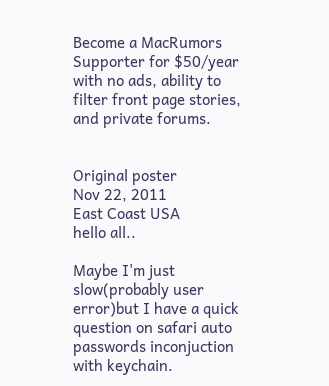Become a MacRumors Supporter for $50/year with no ads, ability to filter front page stories, and private forums.


Original poster
Nov 22, 2011
East Coast USA
hello all..

Maybe I'm just slow(probably user error)but I have a quick question on safari auto passwords inconjuction with keychain.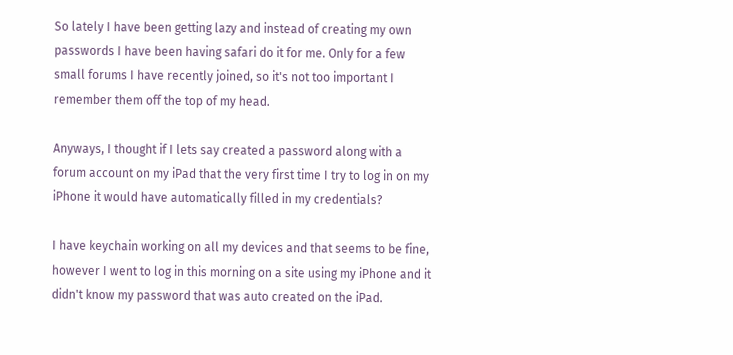So lately I have been getting lazy and instead of creating my own passwords I have been having safari do it for me. Only for a few small forums I have recently joined, so it's not too important I remember them off the top of my head.

Anyways, I thought if I lets say created a password along with a forum account on my iPad that the very first time I try to log in on my iPhone it would have automatically filled in my credentials?

I have keychain working on all my devices and that seems to be fine, however I went to log in this morning on a site using my iPhone and it didn't know my password that was auto created on the iPad.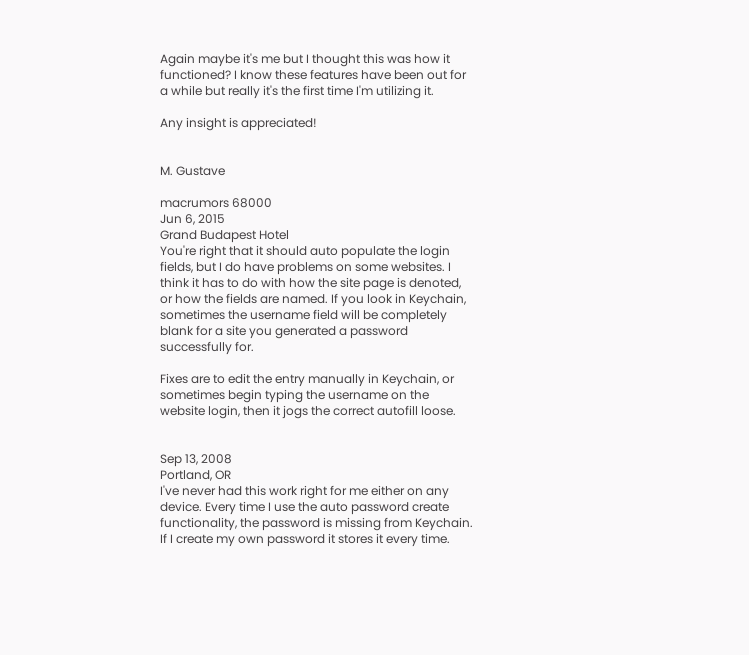Again maybe it's me but I thought this was how it functioned? I know these features have been out for a while but really it's the first time I'm utilizing it.

Any insight is appreciated!


M. Gustave

macrumors 68000
Jun 6, 2015
Grand Budapest Hotel
You're right that it should auto populate the login fields, but I do have problems on some websites. I think it has to do with how the site page is denoted, or how the fields are named. If you look in Keychain, sometimes the username field will be completely blank for a site you generated a password successfully for.

Fixes are to edit the entry manually in Keychain, or sometimes begin typing the username on the website login, then it jogs the correct autofill loose.


Sep 13, 2008
Portland, OR
I've never had this work right for me either on any device. Every time I use the auto password create functionality, the password is missing from Keychain. If I create my own password it stores it every time.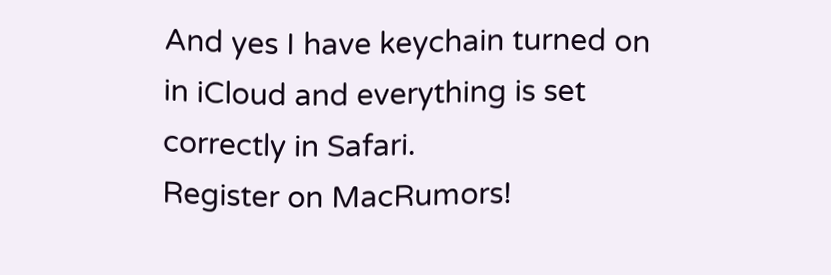And yes I have keychain turned on in iCloud and everything is set correctly in Safari.
Register on MacRumors!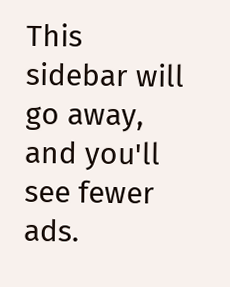This sidebar will go away, and you'll see fewer ads.